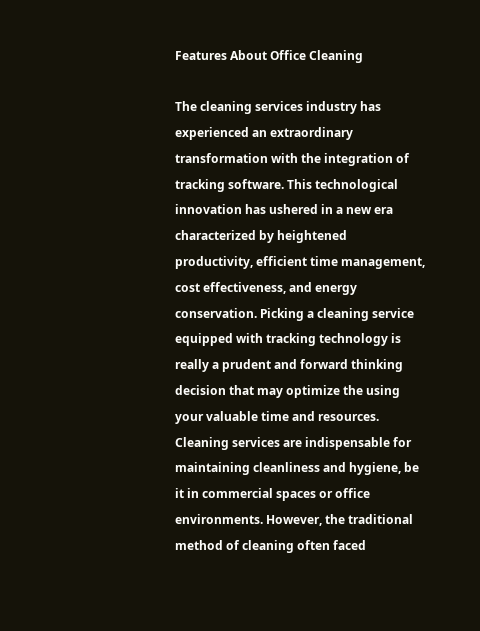Features About Office Cleaning

The cleaning services industry has experienced an extraordinary transformation with the integration of tracking software. This technological innovation has ushered in a new era characterized by heightened productivity, efficient time management, cost effectiveness, and energy conservation. Picking a cleaning service equipped with tracking technology is really a prudent and forward thinking decision that may optimize the using your valuable time and resources. Cleaning services are indispensable for maintaining cleanliness and hygiene, be it in commercial spaces or office environments. However, the traditional method of cleaning often faced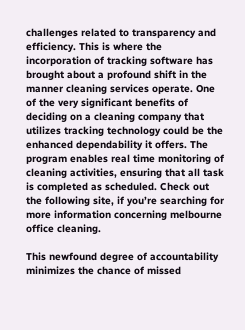challenges related to transparency and efficiency. This is where the incorporation of tracking software has brought about a profound shift in the manner cleaning services operate. One of the very significant benefits of deciding on a cleaning company that utilizes tracking technology could be the enhanced dependability it offers. The program enables real time monitoring of cleaning activities, ensuring that all task is completed as scheduled. Check out the following site, if you’re searching for more information concerning melbourne office cleaning.

This newfound degree of accountability minimizes the chance of missed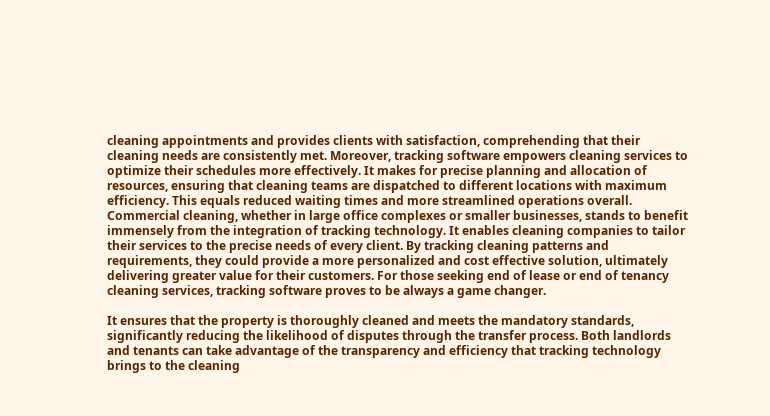cleaning appointments and provides clients with satisfaction, comprehending that their cleaning needs are consistently met. Moreover, tracking software empowers cleaning services to optimize their schedules more effectively. It makes for precise planning and allocation of resources, ensuring that cleaning teams are dispatched to different locations with maximum efficiency. This equals reduced waiting times and more streamlined operations overall. Commercial cleaning, whether in large office complexes or smaller businesses, stands to benefit immensely from the integration of tracking technology. It enables cleaning companies to tailor their services to the precise needs of every client. By tracking cleaning patterns and requirements, they could provide a more personalized and cost effective solution, ultimately delivering greater value for their customers. For those seeking end of lease or end of tenancy cleaning services, tracking software proves to be always a game changer.

It ensures that the property is thoroughly cleaned and meets the mandatory standards, significantly reducing the likelihood of disputes through the transfer process. Both landlords and tenants can take advantage of the transparency and efficiency that tracking technology brings to the cleaning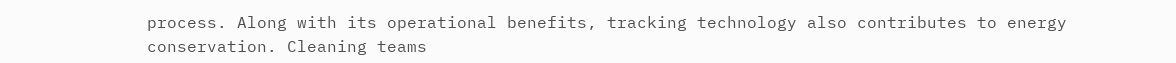process. Along with its operational benefits, tracking technology also contributes to energy conservation. Cleaning teams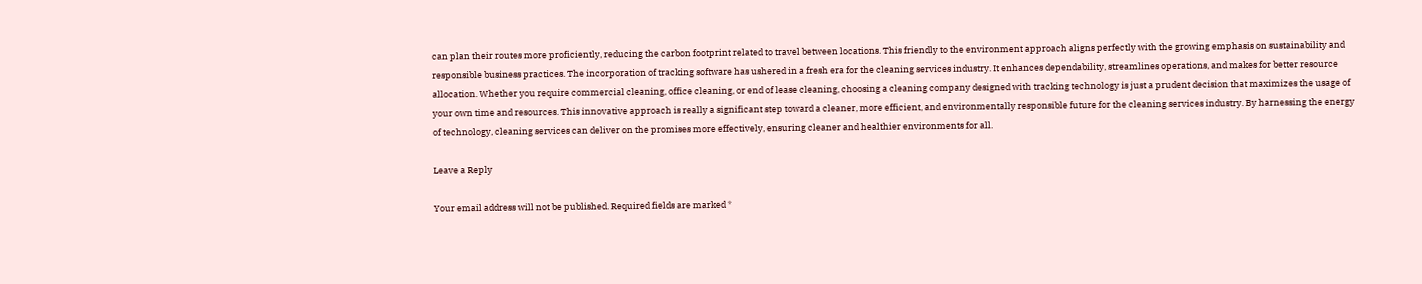can plan their routes more proficiently, reducing the carbon footprint related to travel between locations. This friendly to the environment approach aligns perfectly with the growing emphasis on sustainability and responsible business practices. The incorporation of tracking software has ushered in a fresh era for the cleaning services industry. It enhances dependability, streamlines operations, and makes for better resource allocation. Whether you require commercial cleaning, office cleaning, or end of lease cleaning, choosing a cleaning company designed with tracking technology is just a prudent decision that maximizes the usage of your own time and resources. This innovative approach is really a significant step toward a cleaner, more efficient, and environmentally responsible future for the cleaning services industry. By harnessing the energy of technology, cleaning services can deliver on the promises more effectively, ensuring cleaner and healthier environments for all.

Leave a Reply

Your email address will not be published. Required fields are marked *